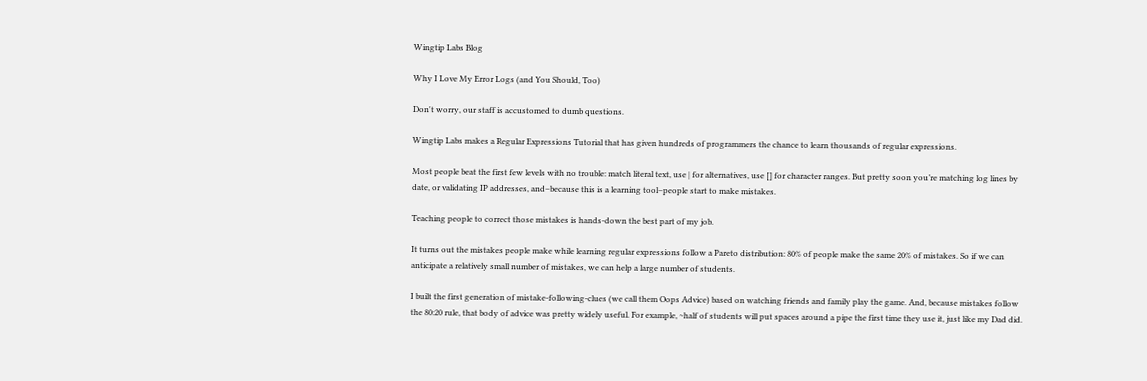Wingtip Labs Blog

Why I Love My Error Logs (and You Should, Too)

Don't worry, our staff is accustomed to dumb questions.

Wingtip Labs makes a Regular Expressions Tutorial that has given hundreds of programmers the chance to learn thousands of regular expressions.

Most people beat the first few levels with no trouble: match literal text, use | for alternatives, use [] for character ranges. But pretty soon you’re matching log lines by date, or validating IP addresses, and–because this is a learning tool–people start to make mistakes.

Teaching people to correct those mistakes is hands-down the best part of my job.

It turns out the mistakes people make while learning regular expressions follow a Pareto distribution: 80% of people make the same 20% of mistakes. So if we can anticipate a relatively small number of mistakes, we can help a large number of students.

I built the first generation of mistake-following-clues (we call them Oops Advice) based on watching friends and family play the game. And, because mistakes follow the 80:20 rule, that body of advice was pretty widely useful. For example, ~half of students will put spaces around a pipe the first time they use it, just like my Dad did.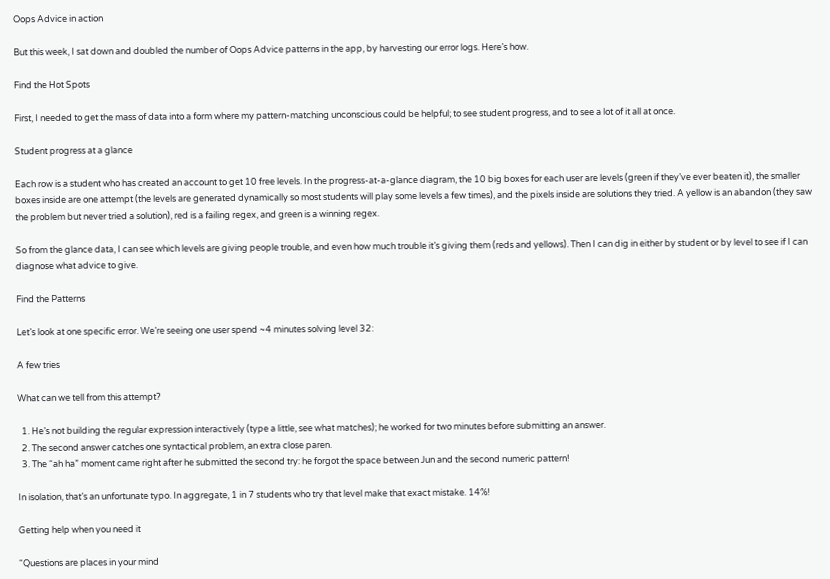Oops Advice in action

But this week, I sat down and doubled the number of Oops Advice patterns in the app, by harvesting our error logs. Here’s how.

Find the Hot Spots

First, I needed to get the mass of data into a form where my pattern-matching unconscious could be helpful; to see student progress, and to see a lot of it all at once.

Student progress at a glance

Each row is a student who has created an account to get 10 free levels. In the progress-at-a-glance diagram, the 10 big boxes for each user are levels (green if they’ve ever beaten it), the smaller boxes inside are one attempt (the levels are generated dynamically so most students will play some levels a few times), and the pixels inside are solutions they tried. A yellow is an abandon (they saw the problem but never tried a solution), red is a failing regex, and green is a winning regex.

So from the glance data, I can see which levels are giving people trouble, and even how much trouble it’s giving them (reds and yellows). Then I can dig in either by student or by level to see if I can diagnose what advice to give.

Find the Patterns

Let’s look at one specific error. We’re seeing one user spend ~4 minutes solving level 32:

A few tries

What can we tell from this attempt?

  1. He’s not building the regular expression interactively (type a little, see what matches); he worked for two minutes before submitting an answer.
  2. The second answer catches one syntactical problem, an extra close paren.
  3. The “ah ha” moment came right after he submitted the second try: he forgot the space between Jun and the second numeric pattern!

In isolation, that’s an unfortunate typo. In aggregate, 1 in 7 students who try that level make that exact mistake. 14%!

Getting help when you need it

“Questions are places in your mind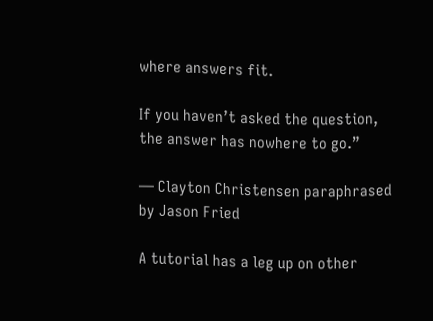where answers fit.

If you haven’t asked the question, the answer has nowhere to go.”

— Clayton Christensen paraphrased by Jason Fried

A tutorial has a leg up on other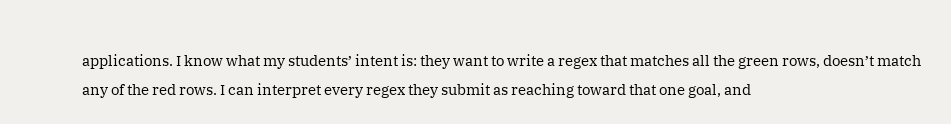applications. I know what my students’ intent is: they want to write a regex that matches all the green rows, doesn’t match any of the red rows. I can interpret every regex they submit as reaching toward that one goal, and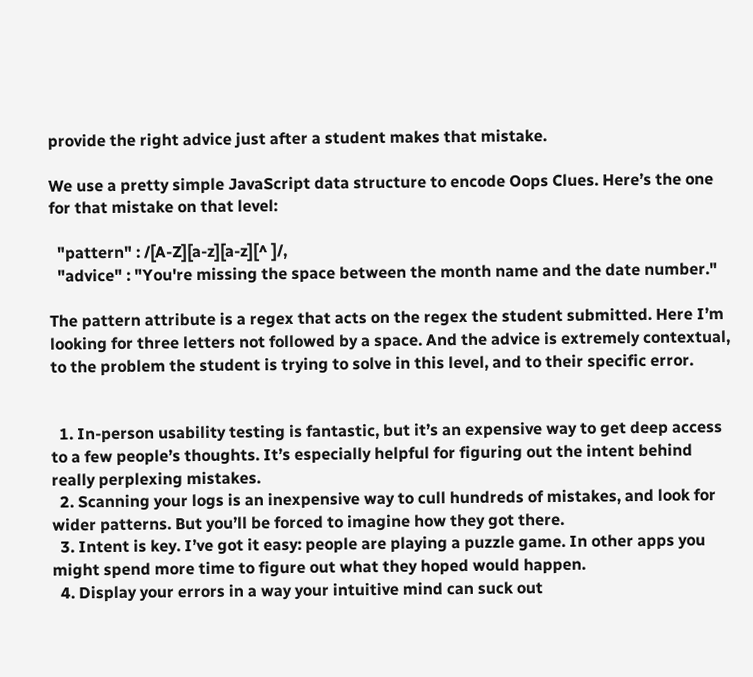provide the right advice just after a student makes that mistake.

We use a pretty simple JavaScript data structure to encode Oops Clues. Here’s the one for that mistake on that level:

  "pattern" : /[A-Z][a-z][a-z][^ ]/,
  "advice" : "You're missing the space between the month name and the date number."

The pattern attribute is a regex that acts on the regex the student submitted. Here I’m looking for three letters not followed by a space. And the advice is extremely contextual, to the problem the student is trying to solve in this level, and to their specific error.


  1. In-person usability testing is fantastic, but it’s an expensive way to get deep access to a few people’s thoughts. It’s especially helpful for figuring out the intent behind really perplexing mistakes.
  2. Scanning your logs is an inexpensive way to cull hundreds of mistakes, and look for wider patterns. But you’ll be forced to imagine how they got there.
  3. Intent is key. I’ve got it easy: people are playing a puzzle game. In other apps you might spend more time to figure out what they hoped would happen.
  4. Display your errors in a way your intuitive mind can suck out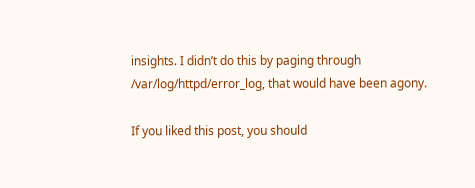insights. I didn’t do this by paging through /var/log/httpd/error_log, that would have been agony.

If you liked this post, you should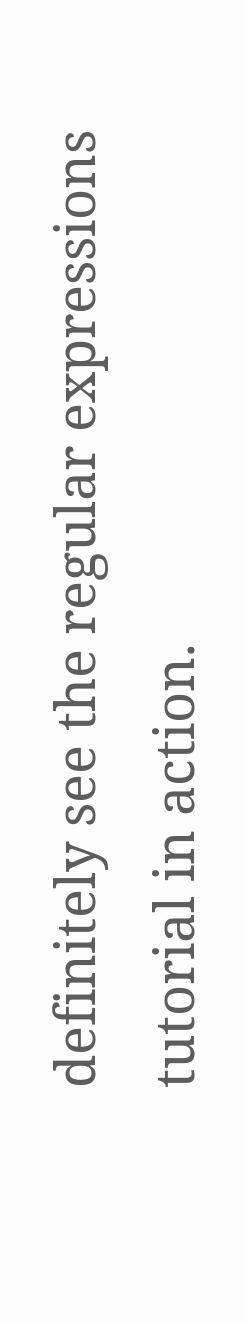definitely see the regular expressions tutorial in action.